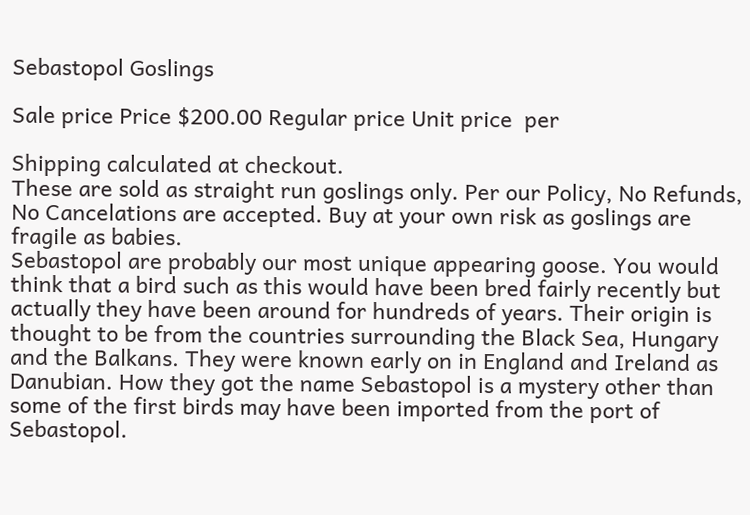Sebastopol Goslings

Sale price Price $200.00 Regular price Unit price  per

Shipping calculated at checkout.
These are sold as straight run goslings only. Per our Policy, No Refunds, No Cancelations are accepted. Buy at your own risk as goslings are fragile as babies.
Sebastopol are probably our most unique appearing goose. You would think that a bird such as this would have been bred fairly recently but actually they have been around for hundreds of years. Their origin is thought to be from the countries surrounding the Black Sea, Hungary and the Balkans. They were known early on in England and Ireland as Danubian. How they got the name Sebastopol is a mystery other than some of the first birds may have been imported from the port of Sebastopol.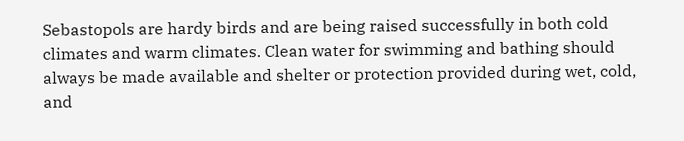Sebastopols are hardy birds and are being raised successfully in both cold climates and warm climates. Clean water for swimming and bathing should always be made available and shelter or protection provided during wet, cold, and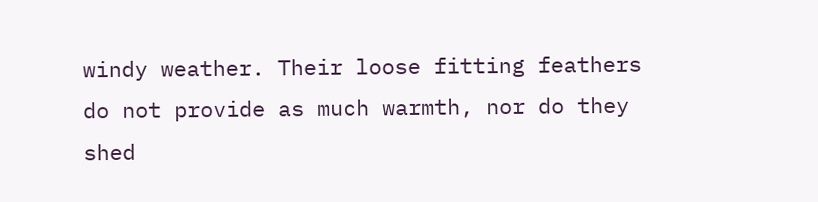windy weather. Their loose fitting feathers do not provide as much warmth, nor do they shed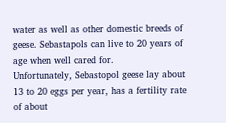water as well as other domestic breeds of geese. Sebastapols can live to 20 years of age when well cared for.
Unfortunately, Sebastopol geese lay about 13 to 20 eggs per year, has a fertility rate of about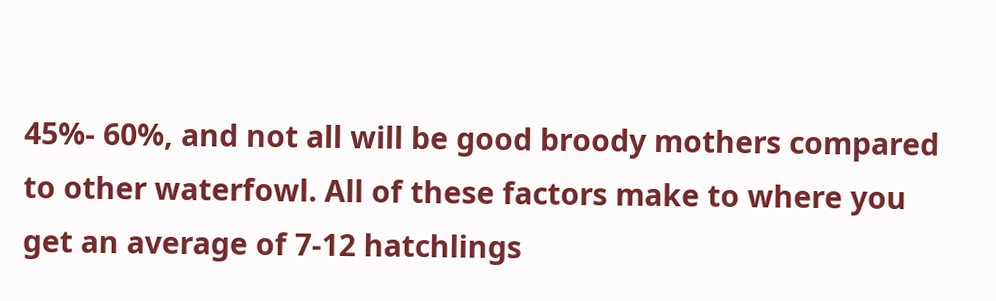45%- 60%, and not all will be good broody mothers compared to other waterfowl. All of these factors make to where you get an average of 7-12 hatchlings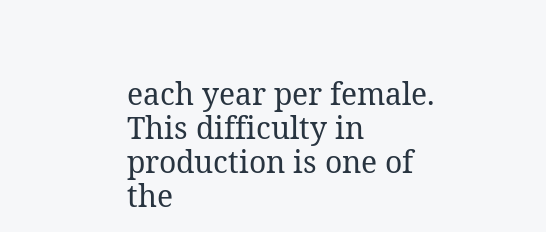each year per female. This difficulty in production is one of the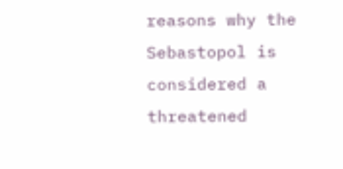reasons why the Sebastopol is considered a threatened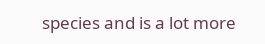species and is a lot more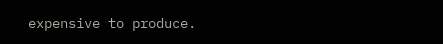expensive to produce.